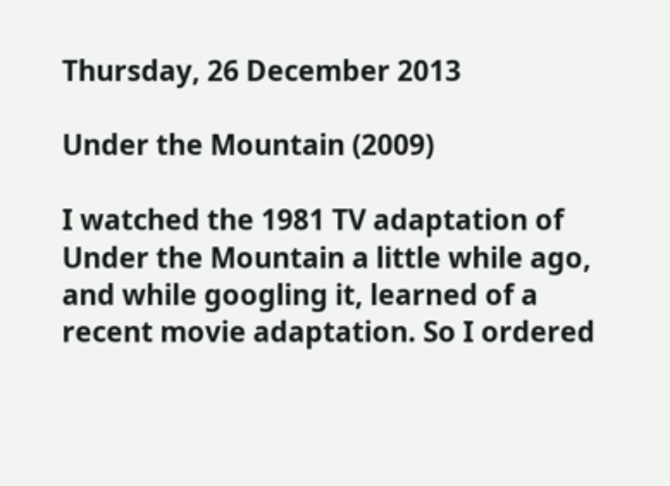Thursday, 26 December 2013

Under the Mountain (2009)

I watched the 1981 TV adaptation of Under the Mountain a little while ago, and while googling it, learned of a recent movie adaptation. So I ordered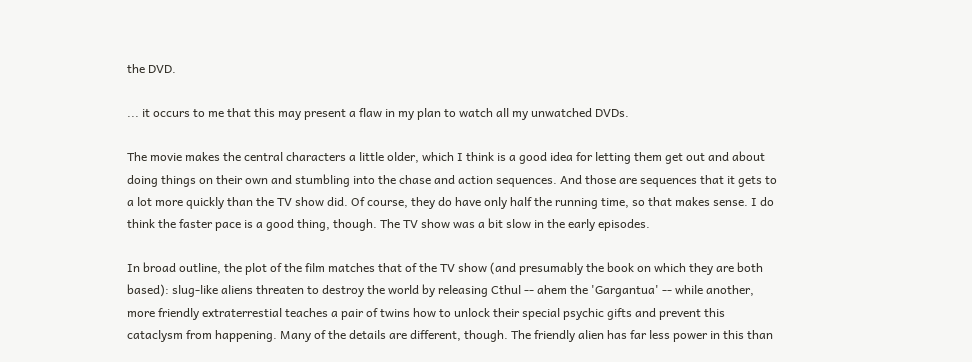the DVD.

... it occurs to me that this may present a flaw in my plan to watch all my unwatched DVDs.

The movie makes the central characters a little older, which I think is a good idea for letting them get out and about doing things on their own and stumbling into the chase and action sequences. And those are sequences that it gets to a lot more quickly than the TV show did. Of course, they do have only half the running time, so that makes sense. I do think the faster pace is a good thing, though. The TV show was a bit slow in the early episodes.

In broad outline, the plot of the film matches that of the TV show (and presumably the book on which they are both based): slug-like aliens threaten to destroy the world by releasing Cthul -- ahem the 'Gargantua' -- while another, more friendly extraterrestial teaches a pair of twins how to unlock their special psychic gifts and prevent this cataclysm from happening. Many of the details are different, though. The friendly alien has far less power in this than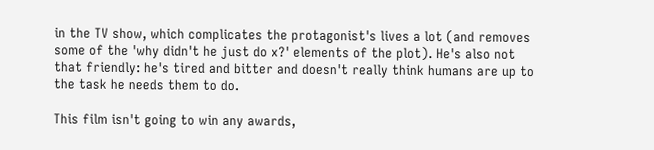in the TV show, which complicates the protagonist's lives a lot (and removes some of the 'why didn't he just do x?' elements of the plot). He's also not that friendly: he's tired and bitter and doesn't really think humans are up to the task he needs them to do.

This film isn't going to win any awards,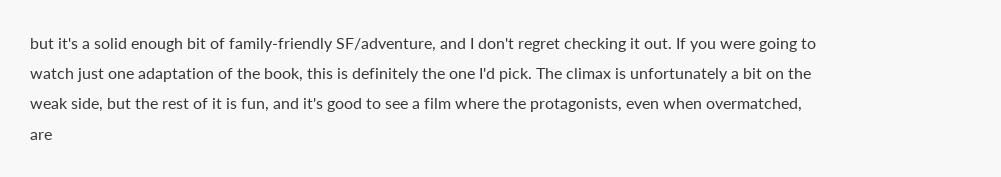but it's a solid enough bit of family-friendly SF/adventure, and I don't regret checking it out. If you were going to watch just one adaptation of the book, this is definitely the one I'd pick. The climax is unfortunately a bit on the weak side, but the rest of it is fun, and it's good to see a film where the protagonists, even when overmatched, are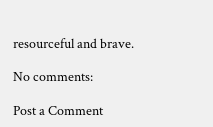resourceful and brave.

No comments:

Post a Comment